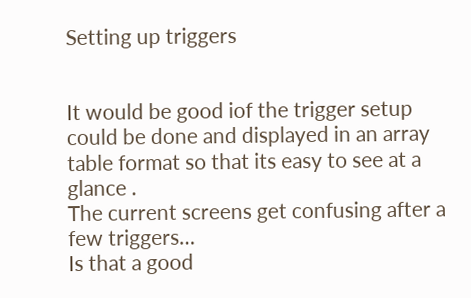Setting up triggers


It would be good iof the trigger setup could be done and displayed in an array table format so that its easy to see at a glance .
The current screens get confusing after a few triggers…
Is that a good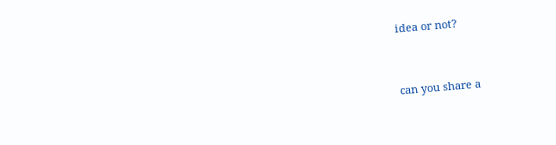idea or not?


can you share a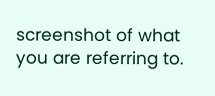screenshot of what you are referring to.